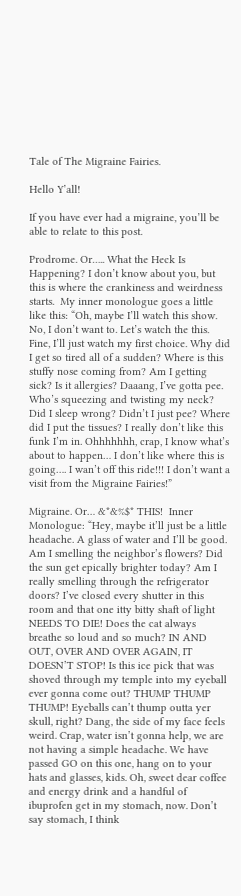Tale of The Migraine Fairies.

Hello Y’all!

If you have ever had a migraine, you’ll be able to relate to this post.

Prodrome. Or….. What the Heck Is Happening? I don’t know about you, but this is where the crankiness and weirdness starts.  My inner monologue goes a little like this: “Oh, maybe I’ll watch this show. No, I don’t want to. Let’s watch the this. Fine, I’ll just watch my first choice. Why did I get so tired all of a sudden? Where is this stuffy nose coming from? Am I getting sick? Is it allergies? Daaang, I’ve gotta pee. Who’s squeezing and twisting my neck? Did I sleep wrong? Didn’t I just pee? Where did I put the tissues? I really don’t like this funk I’m in. Ohhhhhhh, crap, I know what’s about to happen… I don’t like where this is going…. I wan’t off this ride!!! I don’t want a visit from the Migraine Fairies!”

Migraine. Or… &*&%$* THIS!  Inner Monologue: “Hey, maybe it’ll just be a little headache. A glass of water and I’ll be good. Am I smelling the neighbor’s flowers? Did the sun get epically brighter today? Am I really smelling through the refrigerator doors? I’ve closed every shutter in this room and that one itty bitty shaft of light NEEDS TO DIE! Does the cat always breathe so loud and so much? IN AND OUT, OVER AND OVER AGAIN, IT DOESN’T STOP! Is this ice pick that was shoved through my temple into my eyeball ever gonna come out? THUMP THUMP THUMP! Eyeballs can’t thump outta yer skull, right? Dang, the side of my face feels weird. Crap, water isn’t gonna help, we are not having a simple headache. We have passed GO on this one, hang on to your hats and glasses, kids. Oh, sweet dear coffee and energy drink and a handful of ibuprofen get in my stomach, now. Don’t say stomach, I think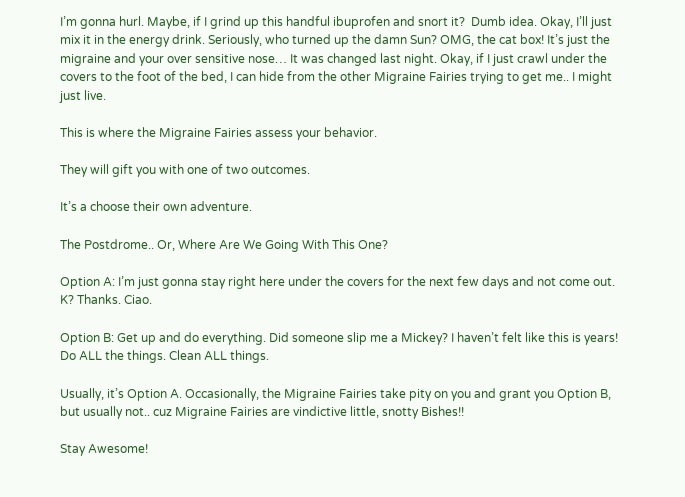I’m gonna hurl. Maybe, if I grind up this handful ibuprofen and snort it?  Dumb idea. Okay, I’ll just mix it in the energy drink. Seriously, who turned up the damn Sun? OMG, the cat box! It’s just the migraine and your over sensitive nose… It was changed last night. Okay, if I just crawl under the covers to the foot of the bed, I can hide from the other Migraine Fairies trying to get me.. I might just live.

This is where the Migraine Fairies assess your behavior.

They will gift you with one of two outcomes.

It’s a choose their own adventure.

The Postdrome.. Or, Where Are We Going With This One?

Option A: I’m just gonna stay right here under the covers for the next few days and not come out. K? Thanks. Ciao.

Option B: Get up and do everything. Did someone slip me a Mickey? I haven’t felt like this is years! Do ALL the things. Clean ALL things.

Usually, it’s Option A. Occasionally, the Migraine Fairies take pity on you and grant you Option B, but usually not.. cuz Migraine Fairies are vindictive little, snotty Bishes!!

Stay Awesome!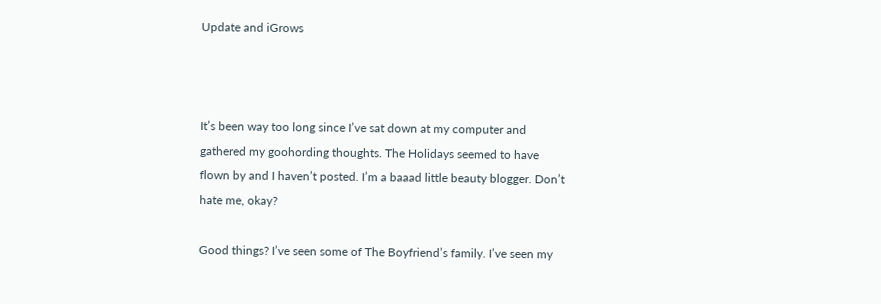Update and iGrows



It’s been way too long since I’ve sat down at my computer and gathered my goohording thoughts. The Holidays seemed to have flown by and I haven’t posted. I’m a baaad little beauty blogger. Don’t hate me, okay?

Good things? I’ve seen some of The Boyfriend’s family. I’ve seen my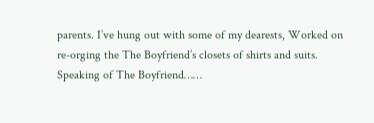parents. I’ve hung out with some of my dearests, Worked on re-orging the The Boyfriend’s closets of shirts and suits. Speaking of The Boyfriend……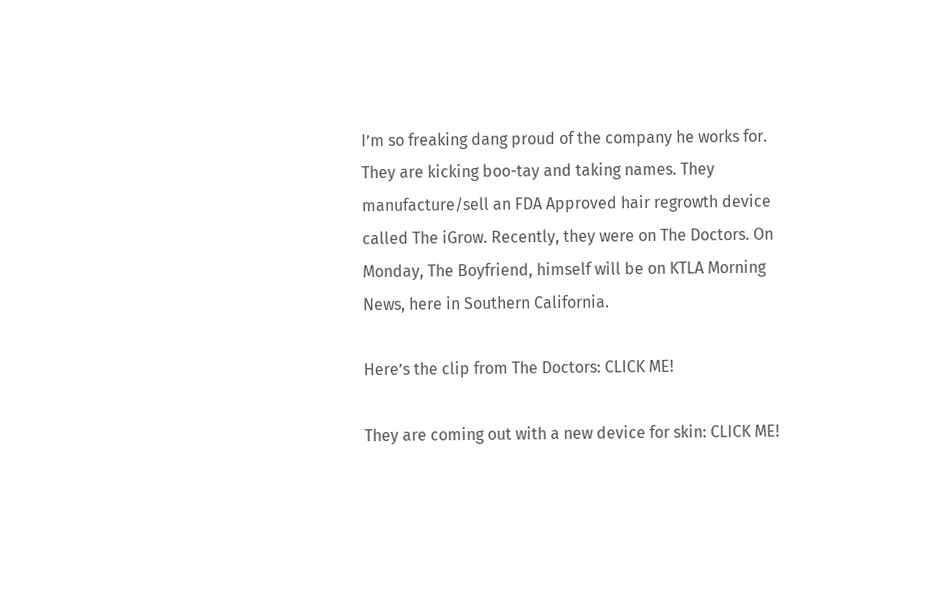I’m so freaking dang proud of the company he works for. They are kicking boo-tay and taking names. They manufacture/sell an FDA Approved hair regrowth device called The iGrow. Recently, they were on The Doctors. On Monday, The Boyfriend, himself will be on KTLA Morning News, here in Southern California.

Here’s the clip from The Doctors: CLICK ME!

They are coming out with a new device for skin: CLICK ME!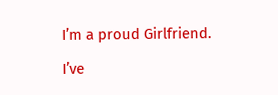I’m a proud Girlfriend.

I’ve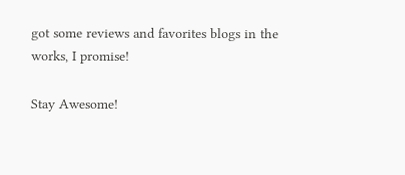got some reviews and favorites blogs in the works, I promise!

Stay Awesome!